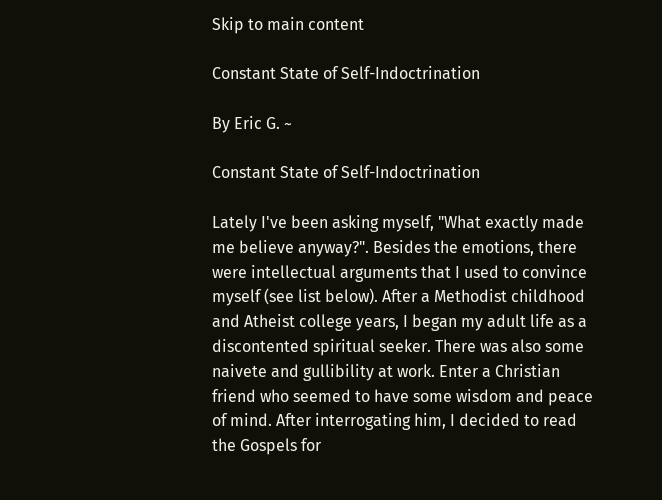Skip to main content

Constant State of Self-Indoctrination

By Eric G. ~

Constant State of Self-Indoctrination

Lately I've been asking myself, "What exactly made me believe anyway?". Besides the emotions, there were intellectual arguments that I used to convince myself (see list below). After a Methodist childhood and Atheist college years, I began my adult life as a discontented spiritual seeker. There was also some naivete and gullibility at work. Enter a Christian friend who seemed to have some wisdom and peace of mind. After interrogating him, I decided to read the Gospels for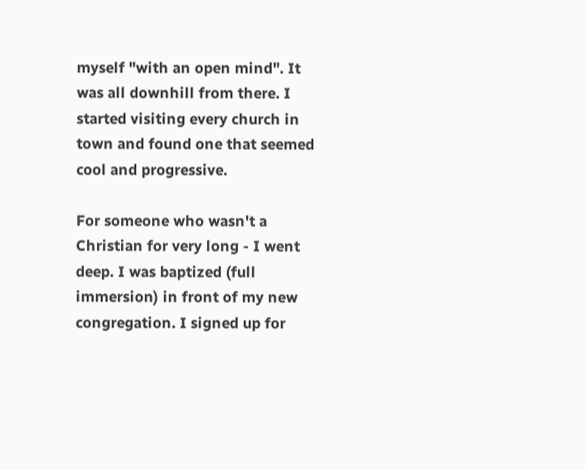myself "with an open mind". It was all downhill from there. I started visiting every church in town and found one that seemed cool and progressive.

For someone who wasn't a Christian for very long - I went deep. I was baptized (full immersion) in front of my new congregation. I signed up for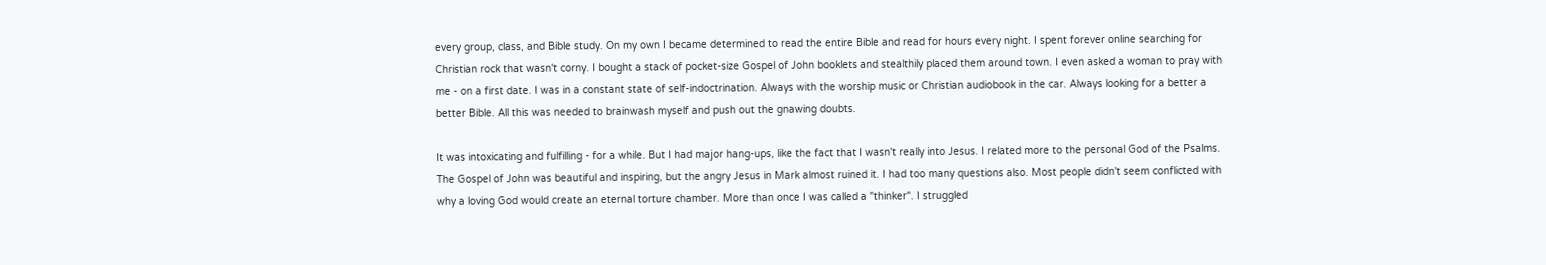every group, class, and Bible study. On my own I became determined to read the entire Bible and read for hours every night. I spent forever online searching for Christian rock that wasn't corny. I bought a stack of pocket-size Gospel of John booklets and stealthily placed them around town. I even asked a woman to pray with me - on a first date. I was in a constant state of self-indoctrination. Always with the worship music or Christian audiobook in the car. Always looking for a better a better Bible. All this was needed to brainwash myself and push out the gnawing doubts.

It was intoxicating and fulfilling - for a while. But I had major hang-ups, like the fact that I wasn't really into Jesus. I related more to the personal God of the Psalms. The Gospel of John was beautiful and inspiring, but the angry Jesus in Mark almost ruined it. I had too many questions also. Most people didn't seem conflicted with why a loving God would create an eternal torture chamber. More than once I was called a "thinker". I struggled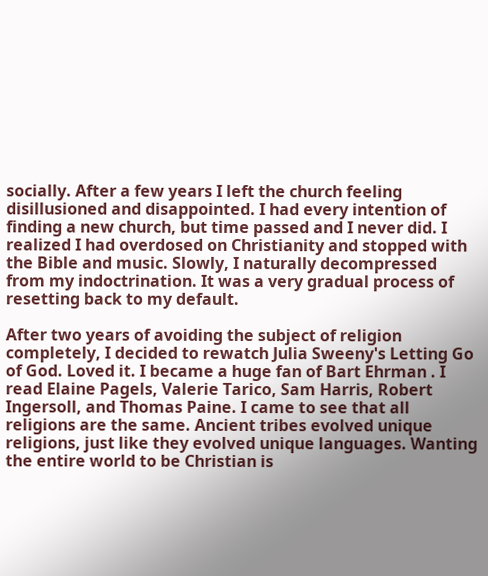socially. After a few years I left the church feeling disillusioned and disappointed. I had every intention of finding a new church, but time passed and I never did. I realized I had overdosed on Christianity and stopped with the Bible and music. Slowly, I naturally decompressed from my indoctrination. It was a very gradual process of resetting back to my default.

After two years of avoiding the subject of religion completely, I decided to rewatch Julia Sweeny's Letting Go of God. Loved it. I became a huge fan of Bart Ehrman . I read Elaine Pagels, Valerie Tarico, Sam Harris, Robert Ingersoll, and Thomas Paine. I came to see that all religions are the same. Ancient tribes evolved unique religions, just like they evolved unique languages. Wanting the entire world to be Christian is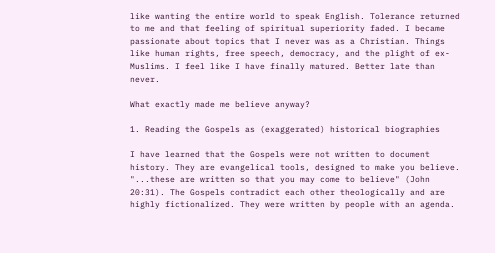like wanting the entire world to speak English. Tolerance returned to me and that feeling of spiritual superiority faded. I became passionate about topics that I never was as a Christian. Things like human rights, free speech, democracy, and the plight of ex-Muslims. I feel like I have finally matured. Better late than never.

What exactly made me believe anyway?

1. Reading the Gospels as (exaggerated) historical biographies

I have learned that the Gospels were not written to document history. They are evangelical tools, designed to make you believe. "...these are written so that you may come to believe" (John 20:31). The Gospels contradict each other theologically and are highly fictionalized. They were written by people with an agenda.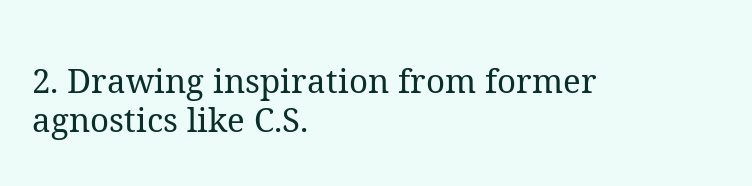2. Drawing inspiration from former agnostics like C.S.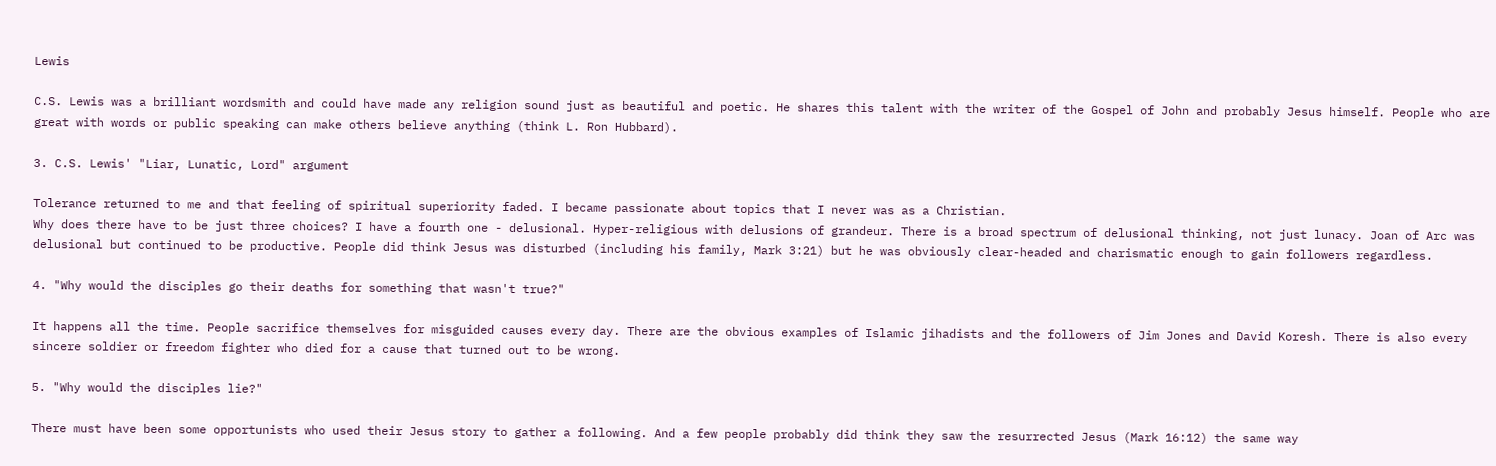Lewis

C.S. Lewis was a brilliant wordsmith and could have made any religion sound just as beautiful and poetic. He shares this talent with the writer of the Gospel of John and probably Jesus himself. People who are great with words or public speaking can make others believe anything (think L. Ron Hubbard).

3. C.S. Lewis' "Liar, Lunatic, Lord" argument

Tolerance returned to me and that feeling of spiritual superiority faded. I became passionate about topics that I never was as a Christian.
Why does there have to be just three choices? I have a fourth one - delusional. Hyper-religious with delusions of grandeur. There is a broad spectrum of delusional thinking, not just lunacy. Joan of Arc was delusional but continued to be productive. People did think Jesus was disturbed (including his family, Mark 3:21) but he was obviously clear-headed and charismatic enough to gain followers regardless.

4. "Why would the disciples go their deaths for something that wasn't true?"

It happens all the time. People sacrifice themselves for misguided causes every day. There are the obvious examples of Islamic jihadists and the followers of Jim Jones and David Koresh. There is also every sincere soldier or freedom fighter who died for a cause that turned out to be wrong.

5. "Why would the disciples lie?"

There must have been some opportunists who used their Jesus story to gather a following. And a few people probably did think they saw the resurrected Jesus (Mark 16:12) the same way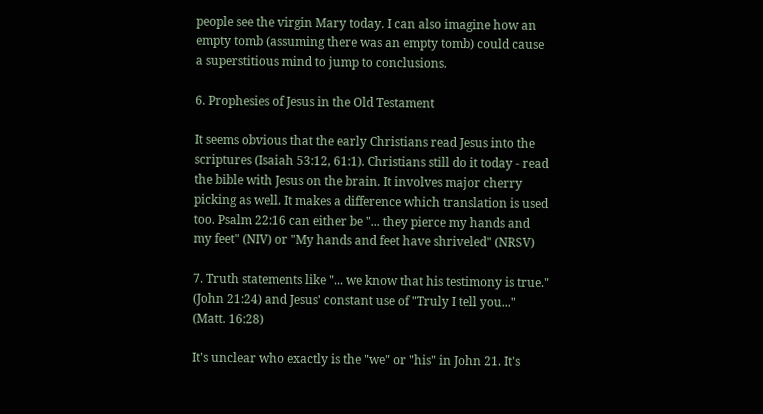people see the virgin Mary today. I can also imagine how an empty tomb (assuming there was an empty tomb) could cause a superstitious mind to jump to conclusions.

6. Prophesies of Jesus in the Old Testament

It seems obvious that the early Christians read Jesus into the scriptures (Isaiah 53:12, 61:1). Christians still do it today - read the bible with Jesus on the brain. It involves major cherry picking as well. It makes a difference which translation is used too. Psalm 22:16 can either be "... they pierce my hands and my feet" (NIV) or "My hands and feet have shriveled" (NRSV)

7. Truth statements like "... we know that his testimony is true." (John 21:24) and Jesus' constant use of "Truly I tell you..." (Matt. 16:28)

It's unclear who exactly is the "we" or "his" in John 21. It's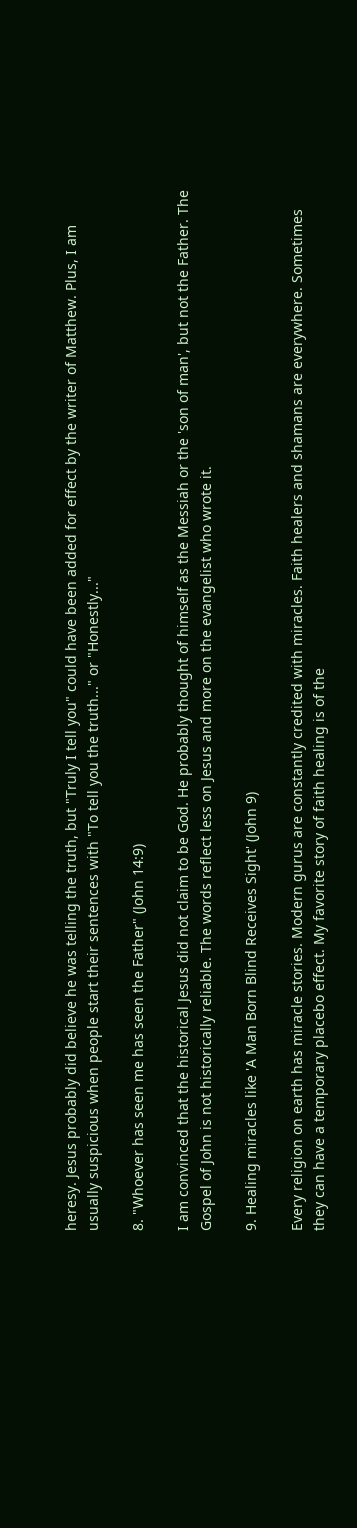heresy. Jesus probably did believe he was telling the truth, but "Truly I tell you" could have been added for effect by the writer of Matthew. Plus, I am usually suspicious when people start their sentences with "To tell you the truth..." or "Honestly..."

8. "Whoever has seen me has seen the Father" (John 14:9)

I am convinced that the historical Jesus did not claim to be God. He probably thought of himself as the Messiah or the 'son of man', but not the Father. The Gospel of John is not historically reliable. The words reflect less on Jesus and more on the evangelist who wrote it.

9. Healing miracles like 'A Man Born Blind Receives Sight' (John 9)

Every religion on earth has miracle stories. Modern gurus are constantly credited with miracles. Faith healers and shamans are everywhere. Sometimes they can have a temporary placebo effect. My favorite story of faith healing is of the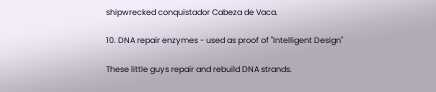shipwrecked conquistador Cabeza de Vaca.

10. DNA repair enzymes - used as proof of "Intelligent Design"

These little guys repair and rebuild DNA strands.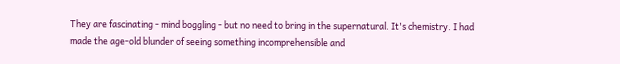They are fascinating - mind boggling - but no need to bring in the supernatural. It's chemistry. I had made the age-old blunder of seeing something incomprehensible and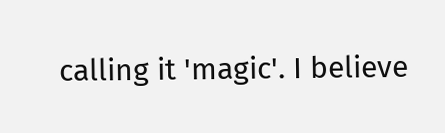calling it 'magic'. I believe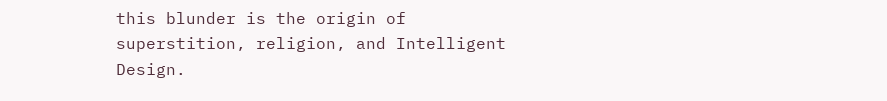this blunder is the origin of superstition, religion, and Intelligent Design.